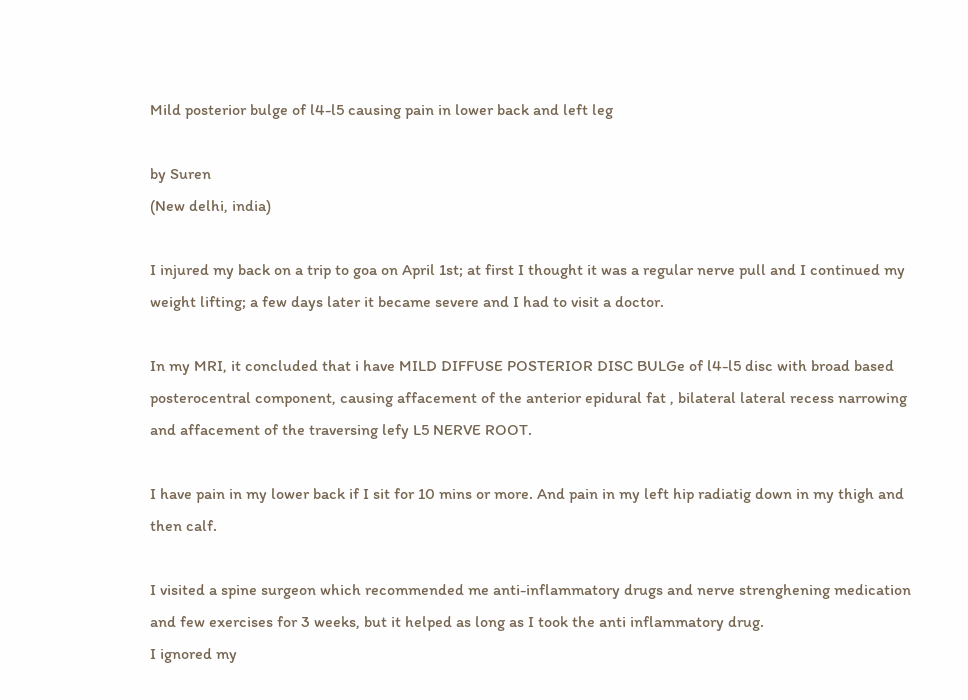Mild posterior bulge of l4-l5 causing pain in lower back and left leg

by Suren
(New delhi, india)

I injured my back on a trip to goa on April 1st; at first I thought it was a regular nerve pull and I continued my weight lifting; a few days later it became severe and I had to visit a doctor.

In my MRI, it concluded that i have MILD DIFFUSE POSTERIOR DISC BULGe of l4-l5 disc with broad based posterocentral component, causing affacement of the anterior epidural fat , bilateral lateral recess narrowing and affacement of the traversing lefy L5 NERVE ROOT.

I have pain in my lower back if I sit for 10 mins or more. And pain in my left hip radiatig down in my thigh and then calf.

I visited a spine surgeon which recommended me anti-inflammatory drugs and nerve strenghening medication and few exercises for 3 weeks, but it helped as long as I took the anti inflammatory drug.
I ignored my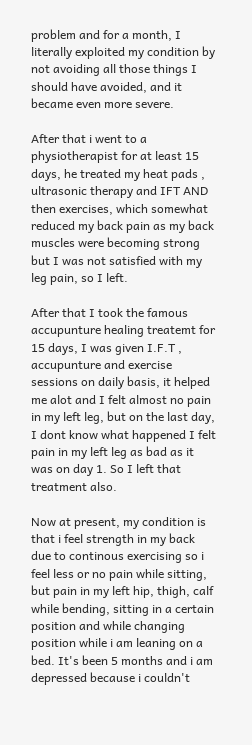problem and for a month, I literally exploited my condition by not avoiding all those things I should have avoided, and it became even more severe.

After that i went to a physiotherapist for at least 15 days, he treated my heat pads , ultrasonic therapy and IFT AND then exercises, which somewhat reduced my back pain as my back muscles were becoming strong but I was not satisfied with my leg pain, so I left.

After that I took the famous accupunture healing treatemt for 15 days, I was given I.F.T , accupunture and exercise sessions on daily basis, it helped me alot and I felt almost no pain in my left leg, but on the last day, I dont know what happened I felt pain in my left leg as bad as it was on day 1. So I left that treatment also.

Now at present, my condition is that i feel strength in my back due to continous exercising so i feel less or no pain while sitting, but pain in my left hip, thigh, calf while bending, sitting in a certain position and while changing position while i am leaning on a bed. It's been 5 months and i am depressed because i couldn't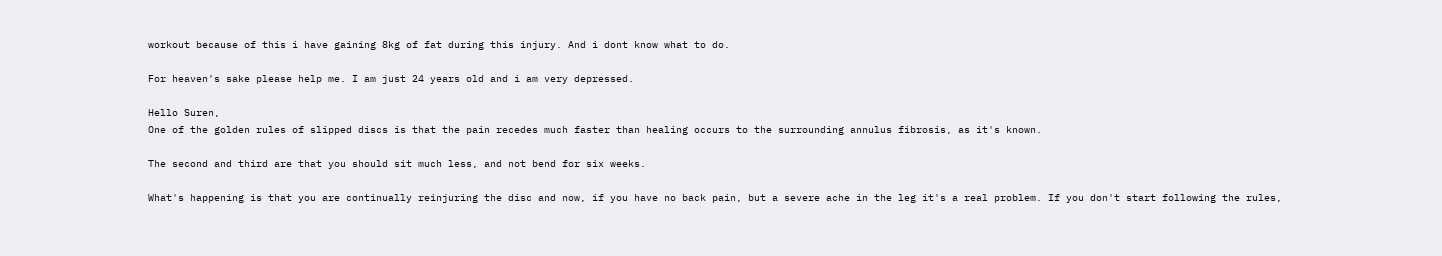workout because of this i have gaining 8kg of fat during this injury. And i dont know what to do.

For heaven's sake please help me. I am just 24 years old and i am very depressed.

Hello Suren,
One of the golden rules of slipped discs is that the pain recedes much faster than healing occurs to the surrounding annulus fibrosis, as it's known.

The second and third are that you should sit much less, and not bend for six weeks.

What's happening is that you are continually reinjuring the disc and now, if you have no back pain, but a severe ache in the leg it's a real problem. If you don't start following the rules,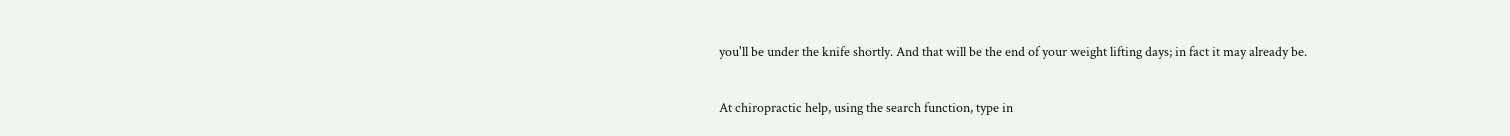you'll be under the knife shortly. And that will be the end of your weight lifting days; in fact it may already be.

At chiropractic help, using the search function, type in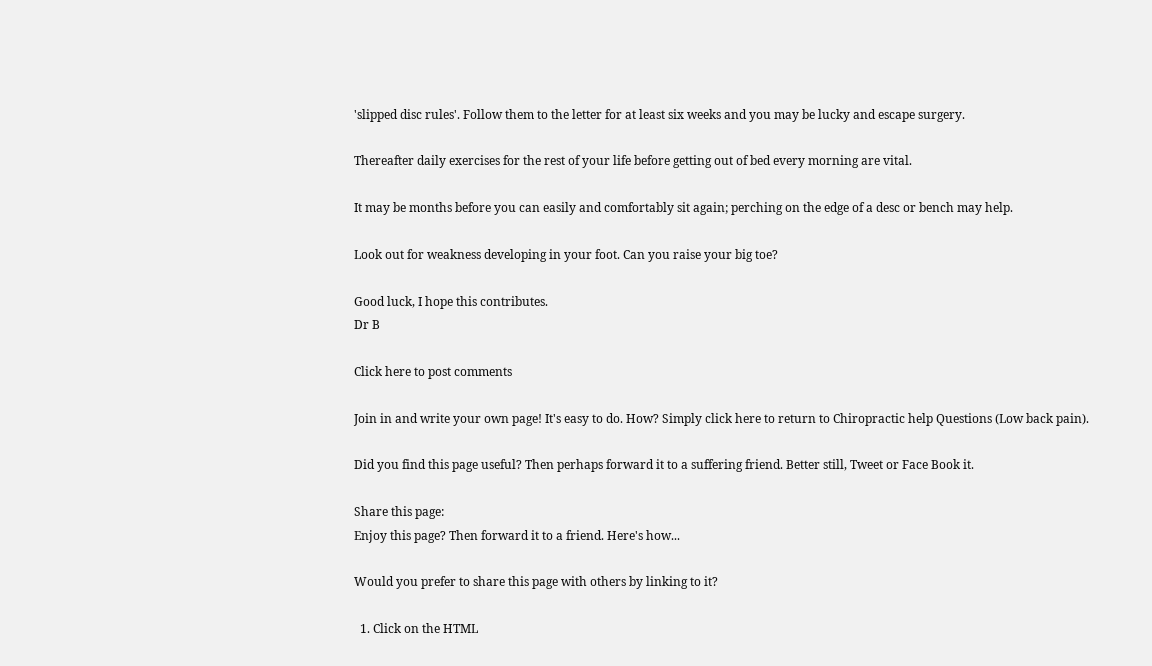'slipped disc rules'. Follow them to the letter for at least six weeks and you may be lucky and escape surgery.

Thereafter daily exercises for the rest of your life before getting out of bed every morning are vital.

It may be months before you can easily and comfortably sit again; perching on the edge of a desc or bench may help.

Look out for weakness developing in your foot. Can you raise your big toe?

Good luck, I hope this contributes.
Dr B

Click here to post comments

Join in and write your own page! It's easy to do. How? Simply click here to return to Chiropractic help Questions (Low back pain).

Did you find this page useful? Then perhaps forward it to a suffering friend. Better still, Tweet or Face Book it.

Share this page:
Enjoy this page? Then forward it to a friend. Here's how...

Would you prefer to share this page with others by linking to it?

  1. Click on the HTML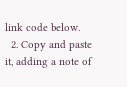link code below.
  2. Copy and paste it, adding a note of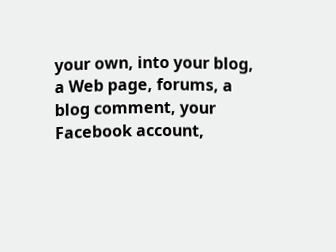your own, into your blog, a Web page, forums, a blog comment, your Facebook account,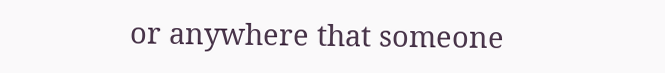or anywhere that someone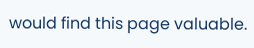would find this page valuable.